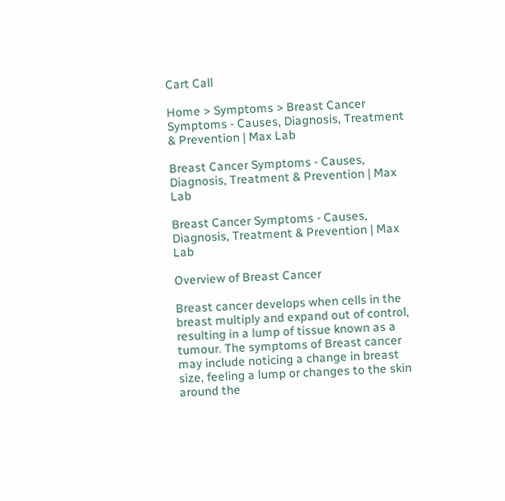Cart Call

Home > Symptoms > Breast Cancer Symptoms - Causes, Diagnosis, Treatment & Prevention | Max Lab

Breast Cancer Symptoms - Causes, Diagnosis, Treatment & Prevention | Max Lab

Breast Cancer Symptoms - Causes, Diagnosis, Treatment & Prevention | Max Lab

Overview of Breast Cancer

Breast cancer develops when cells in the breast multiply and expand out of control, resulting in a lump of tissue known as a tumour. The symptoms of Breast cancer may include noticing a change in breast size, feeling a lump or changes to the skin around the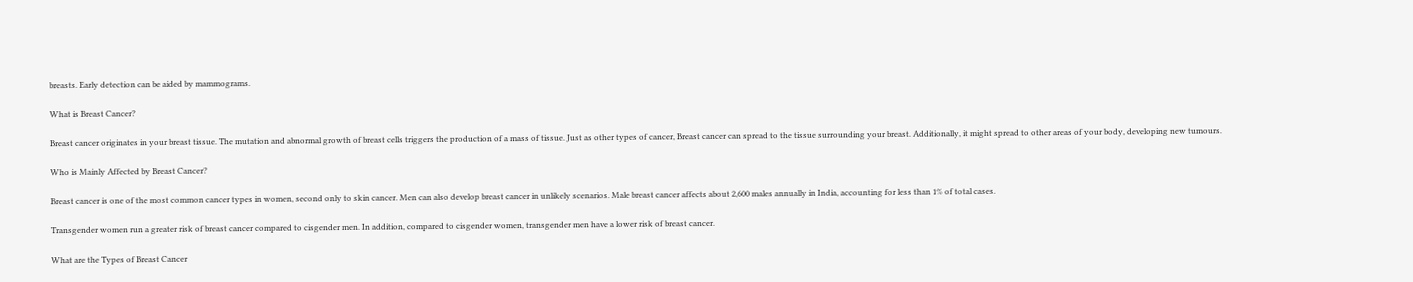breasts. Early detection can be aided by mammograms.

What is Breast Cancer?

Breast cancer originates in your breast tissue. The mutation and abnormal growth of breast cells triggers the production of a mass of tissue. Just as other types of cancer, Breast cancer can spread to the tissue surrounding your breast. Additionally, it might spread to other areas of your body, developing new tumours.

Who is Mainly Affected by Breast Cancer?

Breast cancer is one of the most common cancer types in women, second only to skin cancer. Men can also develop breast cancer in unlikely scenarios. Male breast cancer affects about 2,600 males annually in India, accounting for less than 1% of total cases.

Transgender women run a greater risk of breast cancer compared to cisgender men. In addition, compared to cisgender women, transgender men have a lower risk of breast cancer.

What are the Types of Breast Cancer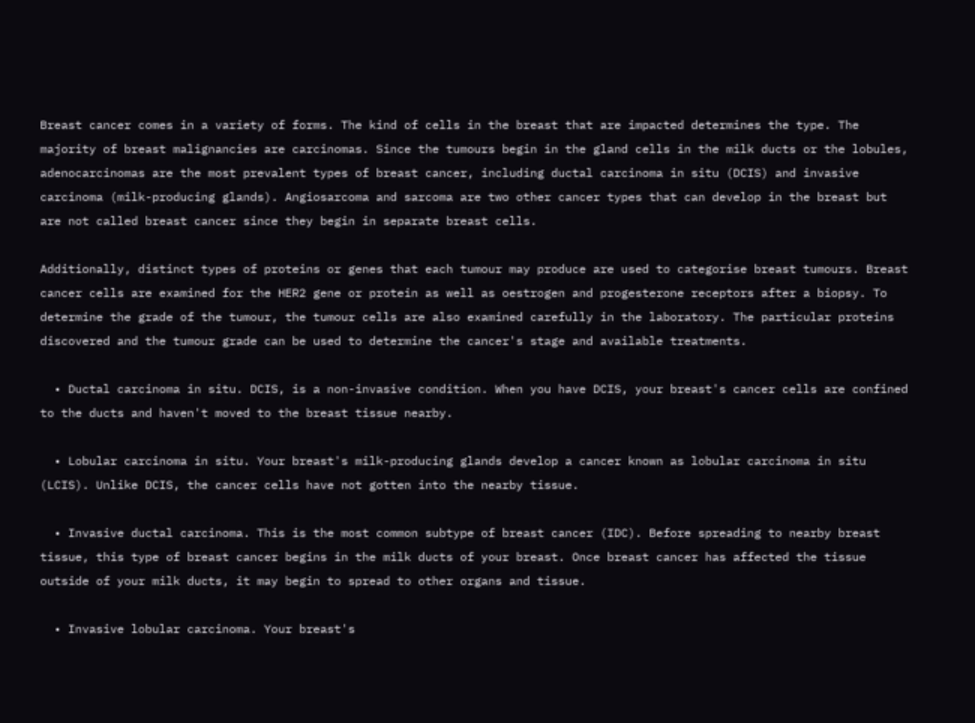Breast cancer comes in a variety of forms. The kind of cells in the breast that are impacted determines the type. The majority of breast malignancies are carcinomas. Since the tumours begin in the gland cells in the milk ducts or the lobules, adenocarcinomas are the most prevalent types of breast cancer, including ductal carcinoma in situ (DCIS) and invasive carcinoma (milk-producing glands). Angiosarcoma and sarcoma are two other cancer types that can develop in the breast but are not called breast cancer since they begin in separate breast cells.

Additionally, distinct types of proteins or genes that each tumour may produce are used to categorise breast tumours. Breast cancer cells are examined for the HER2 gene or protein as well as oestrogen and progesterone receptors after a biopsy. To determine the grade of the tumour, the tumour cells are also examined carefully in the laboratory. The particular proteins discovered and the tumour grade can be used to determine the cancer's stage and available treatments.

  • Ductal carcinoma in situ. DCIS, is a non-invasive condition. When you have DCIS, your breast's cancer cells are confined to the ducts and haven't moved to the breast tissue nearby.

  • Lobular carcinoma in situ. Your breast's milk-producing glands develop a cancer known as lobular carcinoma in situ (LCIS). Unlike DCIS, the cancer cells have not gotten into the nearby tissue.

  • Invasive ductal carcinoma. This is the most common subtype of breast cancer (IDC). Before spreading to nearby breast tissue, this type of breast cancer begins in the milk ducts of your breast. Once breast cancer has affected the tissue outside of your milk ducts, it may begin to spread to other organs and tissue.

  • Invasive lobular carcinoma. Your breast's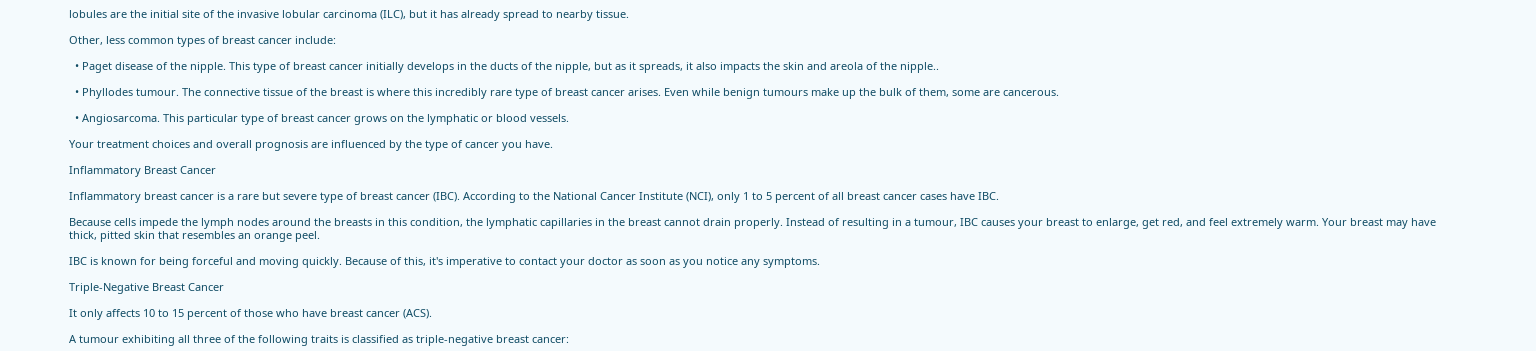lobules are the initial site of the invasive lobular carcinoma (ILC), but it has already spread to nearby tissue.

Other, less common types of breast cancer include:

  • Paget disease of the nipple. This type of breast cancer initially develops in the ducts of the nipple, but as it spreads, it also impacts the skin and areola of the nipple..

  • Phyllodes tumour. The connective tissue of the breast is where this incredibly rare type of breast cancer arises. Even while benign tumours make up the bulk of them, some are cancerous.

  • Angiosarcoma. This particular type of breast cancer grows on the lymphatic or blood vessels.

Your treatment choices and overall prognosis are influenced by the type of cancer you have.

Inflammatory Breast Cancer

Inflammatory breast cancer is a rare but severe type of breast cancer (IBC). According to the National Cancer Institute (NCI), only 1 to 5 percent of all breast cancer cases have IBC.

Because cells impede the lymph nodes around the breasts in this condition, the lymphatic capillaries in the breast cannot drain properly. Instead of resulting in a tumour, IBC causes your breast to enlarge, get red, and feel extremely warm. Your breast may have thick, pitted skin that resembles an orange peel.

IBC is known for being forceful and moving quickly. Because of this, it's imperative to contact your doctor as soon as you notice any symptoms.

Triple-Negative Breast Cancer

It only affects 10 to 15 percent of those who have breast cancer (ACS).

A tumour exhibiting all three of the following traits is classified as triple-negative breast cancer: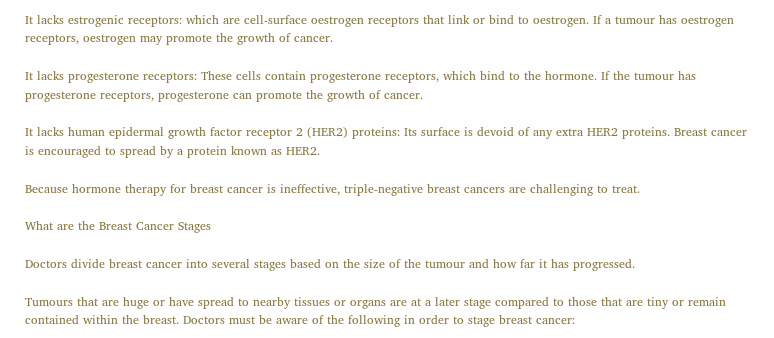It lacks estrogenic receptors: which are cell-surface oestrogen receptors that link or bind to oestrogen. If a tumour has oestrogen receptors, oestrogen may promote the growth of cancer.

It lacks progesterone receptors: These cells contain progesterone receptors, which bind to the hormone. If the tumour has progesterone receptors, progesterone can promote the growth of cancer.

It lacks human epidermal growth factor receptor 2 (HER2) proteins: Its surface is devoid of any extra HER2 proteins. Breast cancer is encouraged to spread by a protein known as HER2.

Because hormone therapy for breast cancer is ineffective, triple-negative breast cancers are challenging to treat.

What are the Breast Cancer Stages

Doctors divide breast cancer into several stages based on the size of the tumour and how far it has progressed.

Tumours that are huge or have spread to nearby tissues or organs are at a later stage compared to those that are tiny or remain contained within the breast. Doctors must be aware of the following in order to stage breast cancer: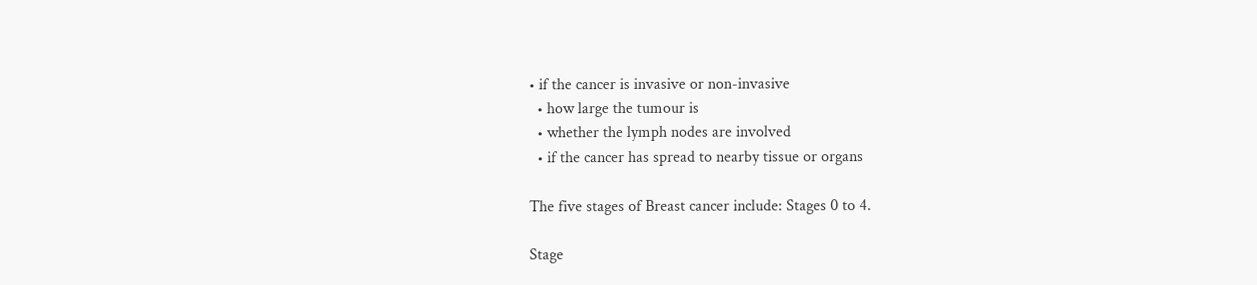• if the cancer is invasive or non-invasive
  • how large the tumour is
  • whether the lymph nodes are involved
  • if the cancer has spread to nearby tissue or organs

The five stages of Breast cancer include: Stages 0 to 4.

Stage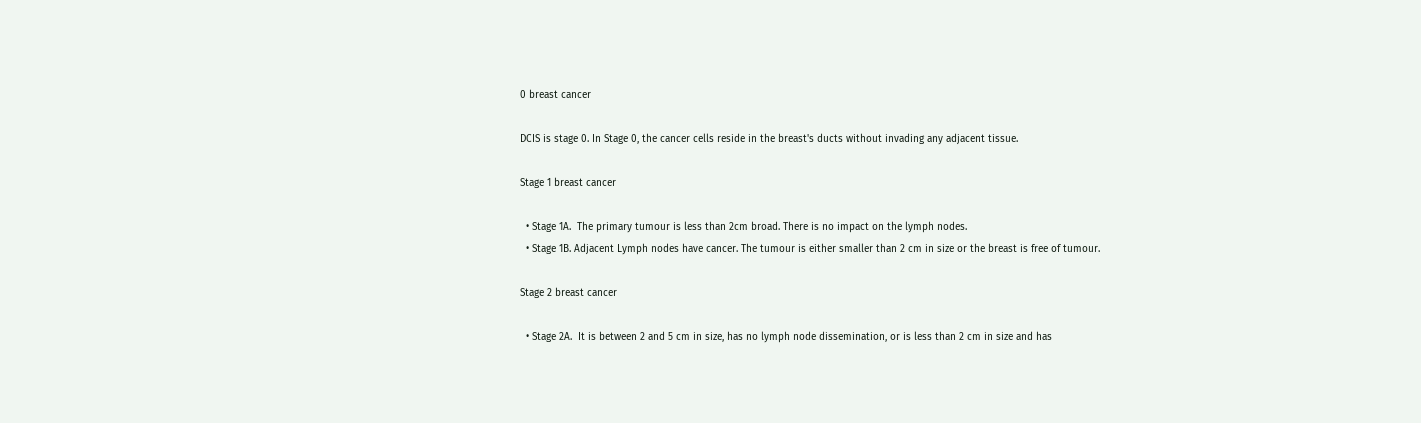0 breast cancer

DCIS is stage 0. In Stage 0, the cancer cells reside in the breast's ducts without invading any adjacent tissue.

Stage 1 breast cancer

  • Stage 1A.  The primary tumour is less than 2cm broad. There is no impact on the lymph nodes.
  • Stage 1B. Adjacent Lymph nodes have cancer. The tumour is either smaller than 2 cm in size or the breast is free of tumour.

Stage 2 breast cancer

  • Stage 2A.  It is between 2 and 5 cm in size, has no lymph node dissemination, or is less than 2 cm in size and has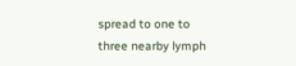spread to one to three nearby lymph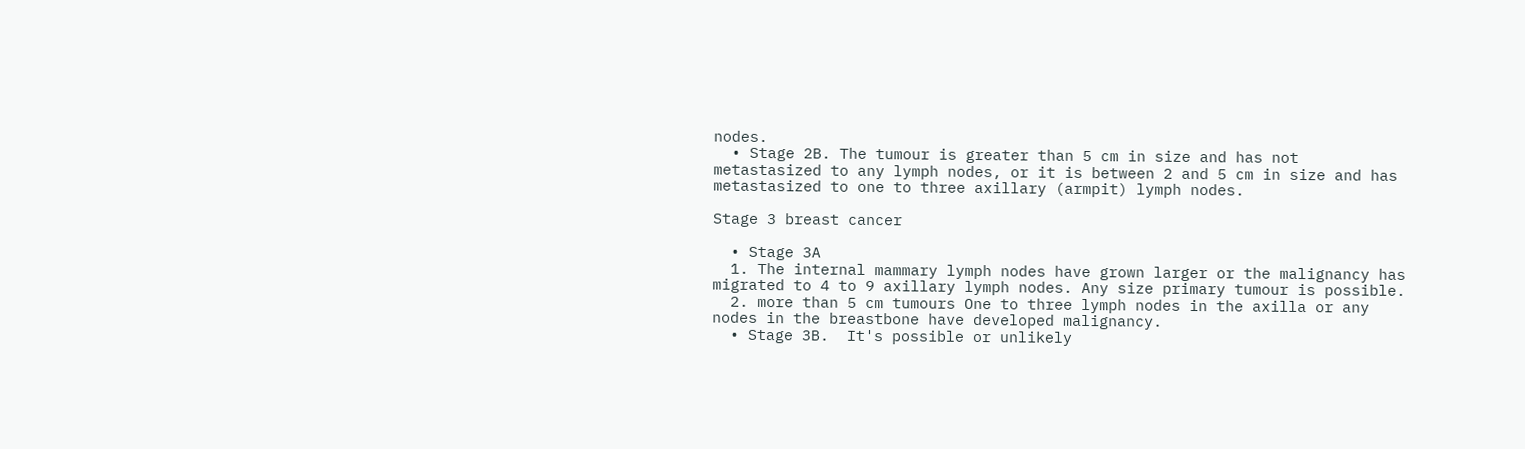nodes.
  • Stage 2B. The tumour is greater than 5 cm in size and has not metastasized to any lymph nodes, or it is between 2 and 5 cm in size and has metastasized to one to three axillary (armpit) lymph nodes.

Stage 3 breast cancer

  • Stage 3A
  1. The internal mammary lymph nodes have grown larger or the malignancy has migrated to 4 to 9 axillary lymph nodes. Any size primary tumour is possible.
  2. more than 5 cm tumours One to three lymph nodes in the axilla or any nodes in the breastbone have developed malignancy.
  • Stage 3B.  It's possible or unlikely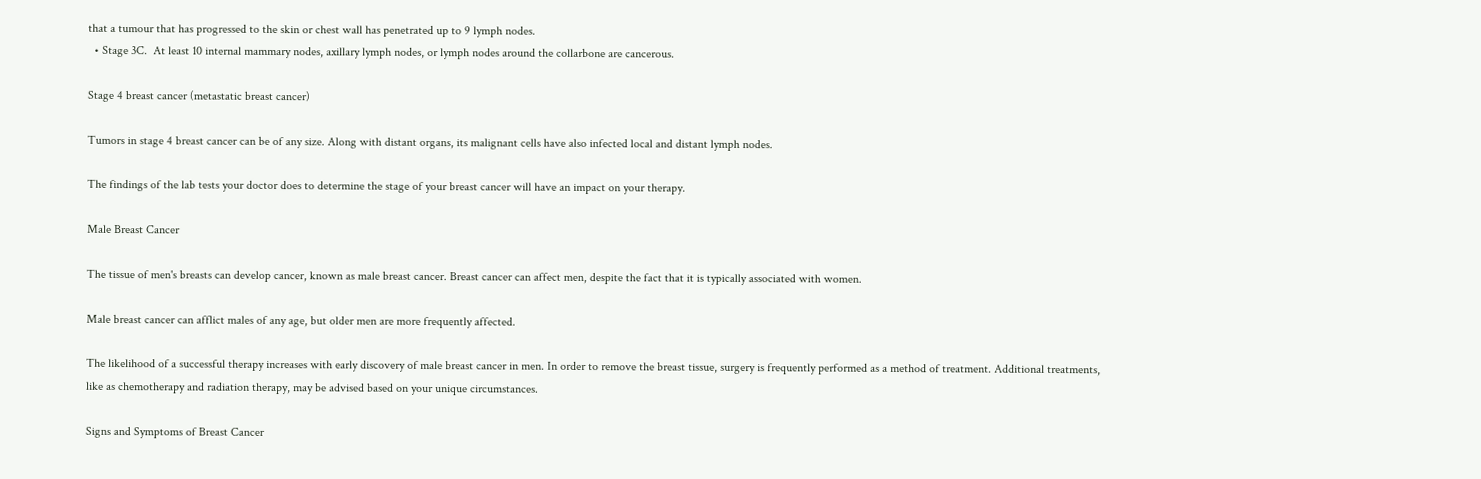that a tumour that has progressed to the skin or chest wall has penetrated up to 9 lymph nodes.
  • Stage 3C.  At least 10 internal mammary nodes, axillary lymph nodes, or lymph nodes around the collarbone are cancerous.

Stage 4 breast cancer (metastatic breast cancer)

Tumors in stage 4 breast cancer can be of any size. Along with distant organs, its malignant cells have also infected local and distant lymph nodes.

The findings of the lab tests your doctor does to determine the stage of your breast cancer will have an impact on your therapy.

Male Breast Cancer

The tissue of men's breasts can develop cancer, known as male breast cancer. Breast cancer can affect men, despite the fact that it is typically associated with women.

Male breast cancer can afflict males of any age, but older men are more frequently affected.

The likelihood of a successful therapy increases with early discovery of male breast cancer in men. In order to remove the breast tissue, surgery is frequently performed as a method of treatment. Additional treatments, like as chemotherapy and radiation therapy, may be advised based on your unique circumstances.

Signs and Symptoms of Breast Cancer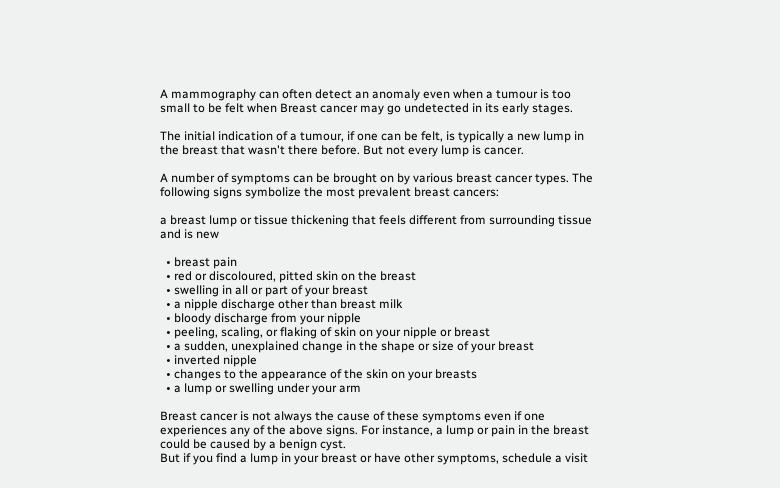A mammography can often detect an anomaly even when a tumour is too small to be felt when Breast cancer may go undetected in its early stages.

The initial indication of a tumour, if one can be felt, is typically a new lump in the breast that wasn't there before. But not every lump is cancer.

A number of symptoms can be brought on by various breast cancer types. The following signs symbolize the most prevalent breast cancers:

a breast lump or tissue thickening that feels different from surrounding tissue and is new

  • breast pain
  • red or discoloured, pitted skin on the breast
  • swelling in all or part of your breast
  • a nipple discharge other than breast milk
  • bloody discharge from your nipple
  • peeling, scaling, or flaking of skin on your nipple or breast
  • a sudden, unexplained change in the shape or size of your breast
  • inverted nipple
  • changes to the appearance of the skin on your breasts
  • a lump or swelling under your arm

Breast cancer is not always the cause of these symptoms even if one experiences any of the above signs. For instance, a lump or pain in the breast could be caused by a benign cyst.
But if you find a lump in your breast or have other symptoms, schedule a visit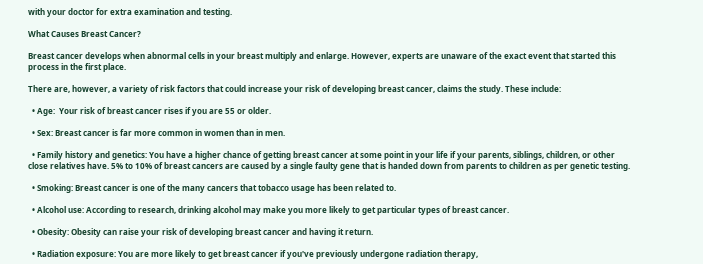with your doctor for extra examination and testing.

What Causes Breast Cancer?

Breast cancer develops when abnormal cells in your breast multiply and enlarge. However, experts are unaware of the exact event that started this process in the first place.

There are, however, a variety of risk factors that could increase your risk of developing breast cancer, claims the study. These include:

  • Age:  Your risk of breast cancer rises if you are 55 or older.

  • Sex: Breast cancer is far more common in women than in men.

  • Family history and genetics: You have a higher chance of getting breast cancer at some point in your life if your parents, siblings, children, or other close relatives have. 5% to 10% of breast cancers are caused by a single faulty gene that is handed down from parents to children as per genetic testing.

  • Smoking: Breast cancer is one of the many cancers that tobacco usage has been related to.

  • Alcohol use: According to research, drinking alcohol may make you more likely to get particular types of breast cancer.

  • Obesity: Obesity can raise your risk of developing breast cancer and having it return.

  • Radiation exposure: You are more likely to get breast cancer if you've previously undergone radiation therapy,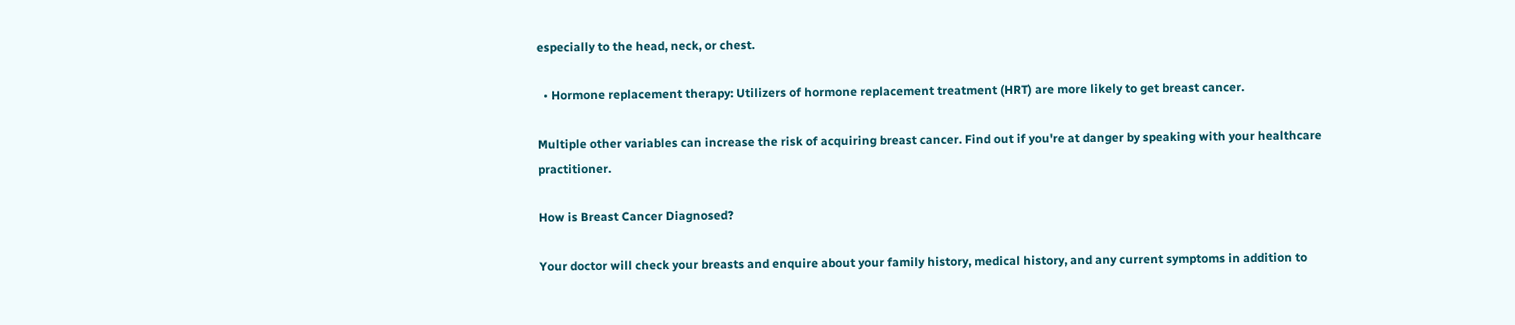especially to the head, neck, or chest.

  • Hormone replacement therapy: Utilizers of hormone replacement treatment (HRT) are more likely to get breast cancer.

Multiple other variables can increase the risk of acquiring breast cancer. Find out if you're at danger by speaking with your healthcare practitioner.

How is Breast Cancer Diagnosed?

Your doctor will check your breasts and enquire about your family history, medical history, and any current symptoms in addition to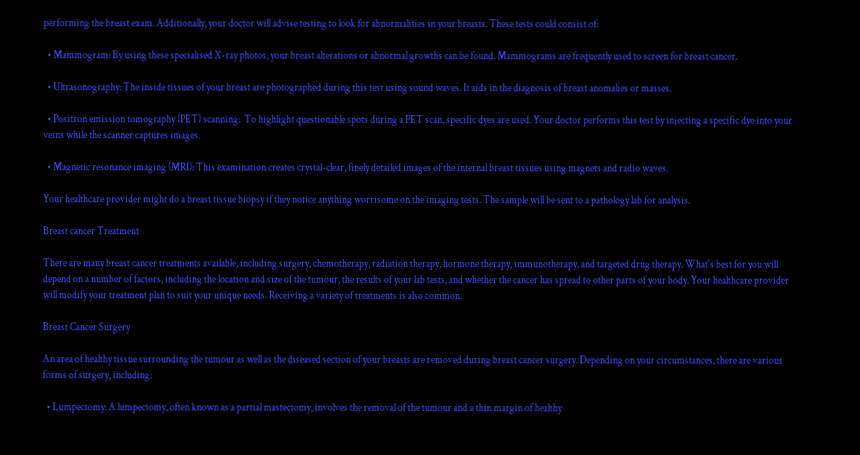performing the breast exam. Additionally, your doctor will advise testing to look for abnormalities in your breasts. These tests could consist of:

  • Mammogram: By using these specialised X-ray photos, your breast alterations or abnormal growths can be found. Mammograms are frequently used to screen for breast cancer.

  • Ultrasonography: The inside tissues of your breast are photographed during this test using sound waves. It aids in the diagnosis of breast anomalies or masses.

  • Positron emission tomography (PET) scanning:  To highlight questionable spots during a PET scan, specific dyes are used. Your doctor performs this test by injecting a specific dye into your veins while the scanner captures images.

  • Magnetic resonance imaging (MRI): This examination creates crystal-clear, finely detailed images of the internal breast tissues using magnets and radio waves.

Your healthcare provider might do a breast tissue biopsy if they notice anything worrisome on the imaging tests. The sample will be sent to a pathology lab for analysis.

Breast cancer Treatment

There are many breast cancer treatments available, including surgery, chemotherapy, radiation therapy, hormone therapy, immunotherapy, and targeted drug therapy. What's best for you will depend on a number of factors, including the location and size of the tumour, the results of your lab tests, and whether the cancer has spread to other parts of your body. Your healthcare provider will modify your treatment plan to suit your unique needs. Receiving a variety of treatments is also common.

Breast Cancer Surgery

An area of healthy tissue surrounding the tumour as well as the diseased section of your breasts are removed during breast cancer surgery. Depending on your circumstances, there are various forms of surgery, including:

  • Lumpectomy: A lumpectomy, often known as a partial mastectomy, involves the removal of the tumour and a thin margin of healthy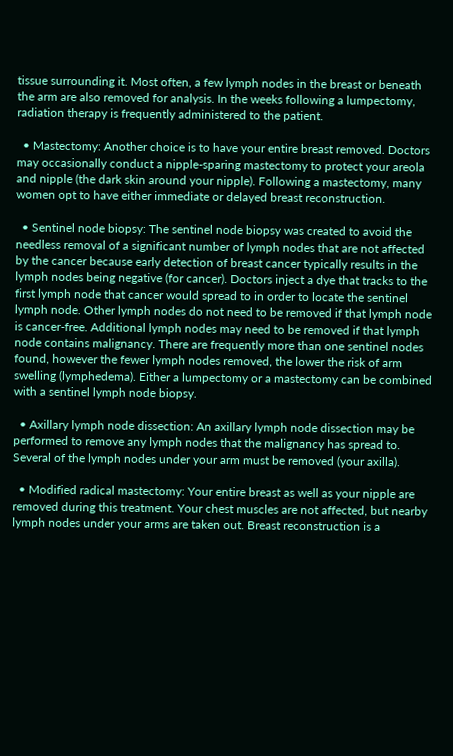tissue surrounding it. Most often, a few lymph nodes in the breast or beneath the arm are also removed for analysis. In the weeks following a lumpectomy, radiation therapy is frequently administered to the patient.

  • Mastectomy: Another choice is to have your entire breast removed. Doctors may occasionally conduct a nipple-sparing mastectomy to protect your areola and nipple (the dark skin around your nipple). Following a mastectomy, many women opt to have either immediate or delayed breast reconstruction.

  • Sentinel node biopsy: The sentinel node biopsy was created to avoid the needless removal of a significant number of lymph nodes that are not affected by the cancer because early detection of breast cancer typically results in the lymph nodes being negative (for cancer). Doctors inject a dye that tracks to the first lymph node that cancer would spread to in order to locate the sentinel lymph node. Other lymph nodes do not need to be removed if that lymph node is cancer-free. Additional lymph nodes may need to be removed if that lymph node contains malignancy. There are frequently more than one sentinel nodes found, however the fewer lymph nodes removed, the lower the risk of arm swelling (lymphedema). Either a lumpectomy or a mastectomy can be combined with a sentinel lymph node biopsy.

  • Axillary lymph node dissection: An axillary lymph node dissection may be performed to remove any lymph nodes that the malignancy has spread to. Several of the lymph nodes under your arm must be removed (your axilla).

  • Modified radical mastectomy: Your entire breast as well as your nipple are removed during this treatment. Your chest muscles are not affected, but nearby lymph nodes under your arms are taken out. Breast reconstruction is a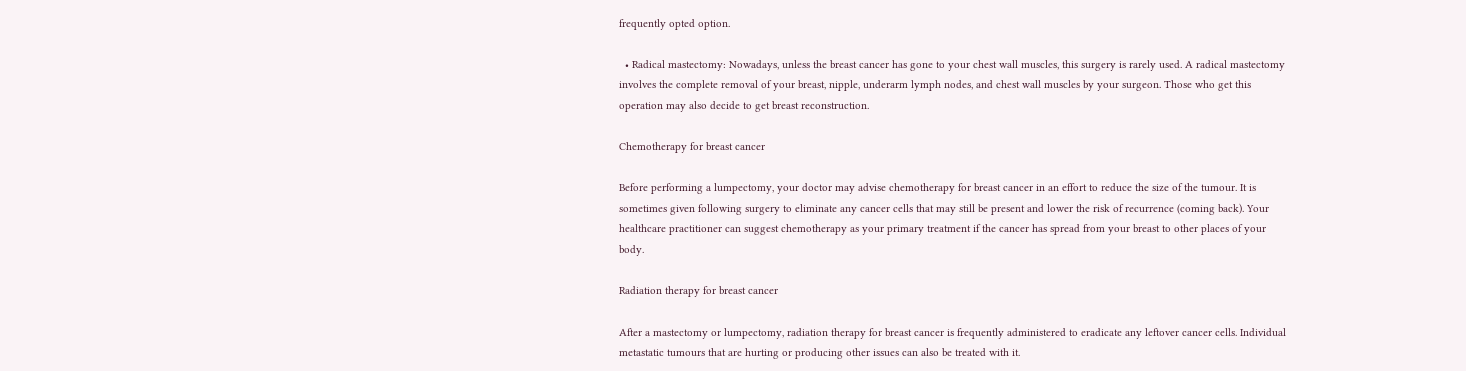frequently opted option.

  • Radical mastectomy: Nowadays, unless the breast cancer has gone to your chest wall muscles, this surgery is rarely used. A radical mastectomy involves the complete removal of your breast, nipple, underarm lymph nodes, and chest wall muscles by your surgeon. Those who get this operation may also decide to get breast reconstruction.

Chemotherapy for breast cancer

Before performing a lumpectomy, your doctor may advise chemotherapy for breast cancer in an effort to reduce the size of the tumour. It is sometimes given following surgery to eliminate any cancer cells that may still be present and lower the risk of recurrence (coming back). Your healthcare practitioner can suggest chemotherapy as your primary treatment if the cancer has spread from your breast to other places of your body.

Radiation therapy for breast cancer

After a mastectomy or lumpectomy, radiation therapy for breast cancer is frequently administered to eradicate any leftover cancer cells. Individual metastatic tumours that are hurting or producing other issues can also be treated with it.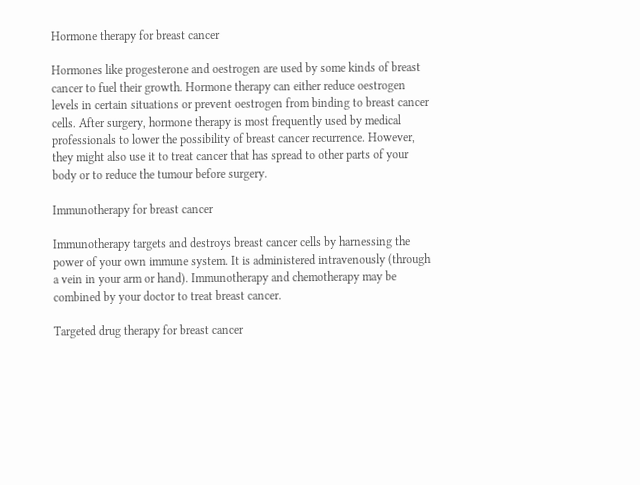Hormone therapy for breast cancer

Hormones like progesterone and oestrogen are used by some kinds of breast cancer to fuel their growth. Hormone therapy can either reduce oestrogen levels in certain situations or prevent oestrogen from binding to breast cancer cells. After surgery, hormone therapy is most frequently used by medical professionals to lower the possibility of breast cancer recurrence. However, they might also use it to treat cancer that has spread to other parts of your body or to reduce the tumour before surgery.

Immunotherapy for breast cancer

Immunotherapy targets and destroys breast cancer cells by harnessing the power of your own immune system. It is administered intravenously (through a vein in your arm or hand). Immunotherapy and chemotherapy may be combined by your doctor to treat breast cancer.

Targeted drug therapy for breast cancer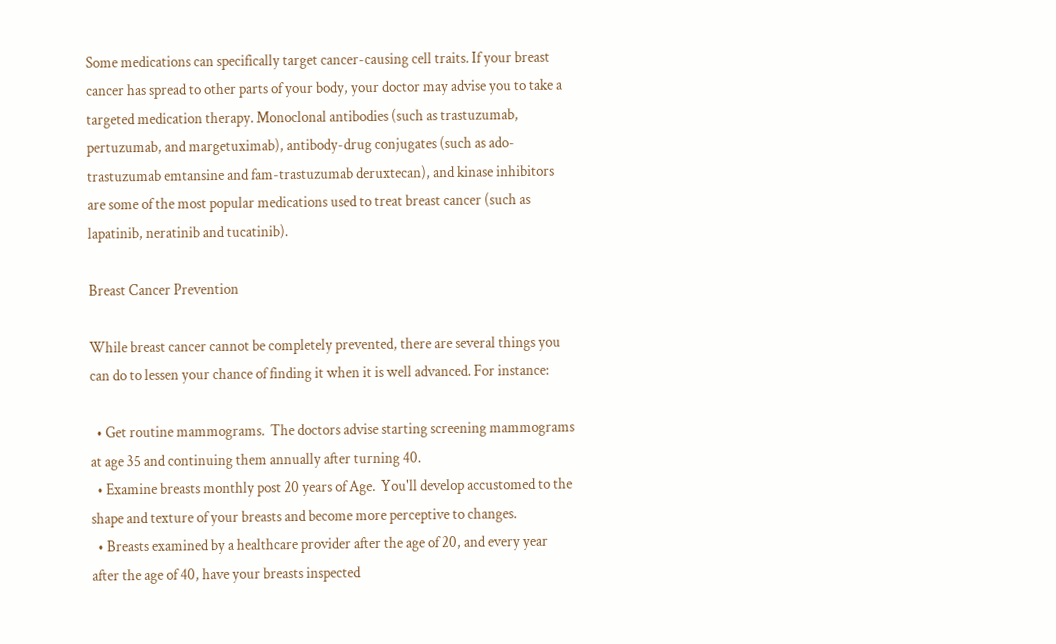Some medications can specifically target cancer-causing cell traits. If your breast cancer has spread to other parts of your body, your doctor may advise you to take a targeted medication therapy. Monoclonal antibodies (such as trastuzumab, pertuzumab, and margetuximab), antibody-drug conjugates (such as ado-trastuzumab emtansine and fam-trastuzumab deruxtecan), and kinase inhibitors are some of the most popular medications used to treat breast cancer (such as lapatinib, neratinib and tucatinib).

Breast Cancer Prevention

While breast cancer cannot be completely prevented, there are several things you can do to lessen your chance of finding it when it is well advanced. For instance:

  • Get routine mammograms.  The doctors advise starting screening mammograms at age 35 and continuing them annually after turning 40.
  • Examine breasts monthly post 20 years of Age.  You'll develop accustomed to the shape and texture of your breasts and become more perceptive to changes.
  • Breasts examined by a healthcare provider after the age of 20, and every year after the age of 40, have your breasts inspected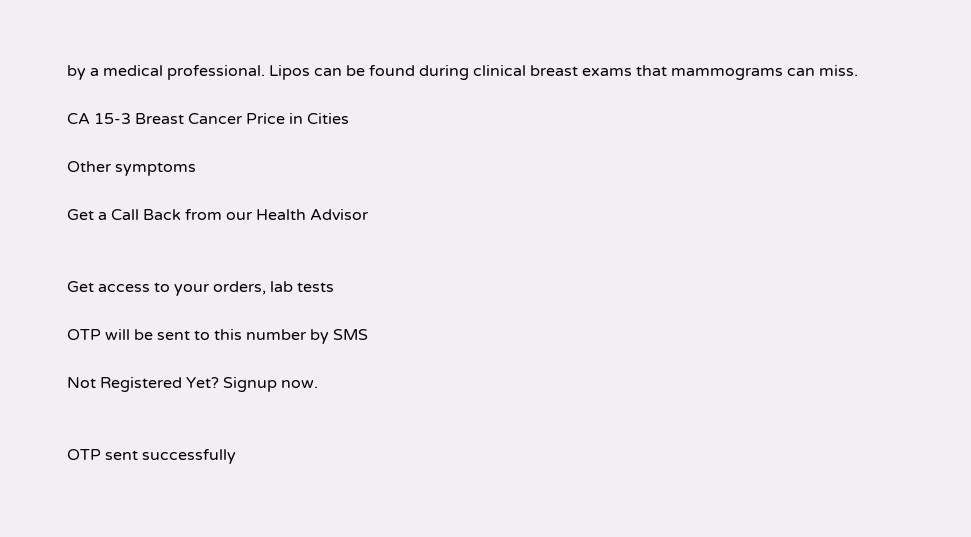by a medical professional. Lipos can be found during clinical breast exams that mammograms can miss.

CA 15-3 Breast Cancer Price in Cities

Other symptoms

Get a Call Back from our Health Advisor


Get access to your orders, lab tests

OTP will be sent to this number by SMS

Not Registered Yet? Signup now.


OTP sent successfully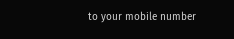to your mobile number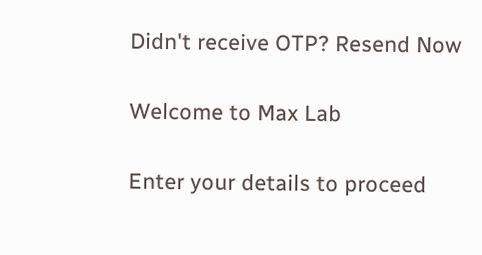Didn't receive OTP? Resend Now

Welcome to Max Lab

Enter your details to proceed